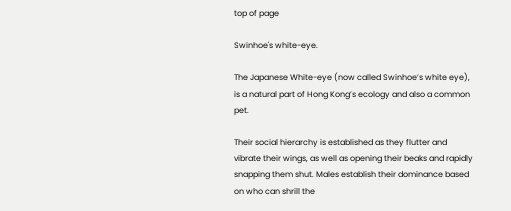top of page

Swinhoe's white-eye.

The Japanese White-eye (now called Swinhoe’s white eye), is a natural part of Hong Kong’s ecology and also a common pet.

Their social hierarchy is established as they flutter and vibrate their wings, as well as opening their beaks and rapidly snapping them shut. Males establish their dominance based on who can shrill the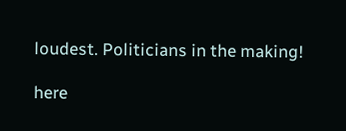loudest. Politicians in the making!

here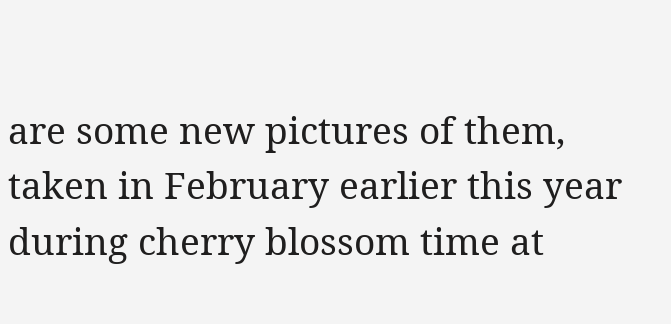are some new pictures of them, taken in February earlier this year during cherry blossom time at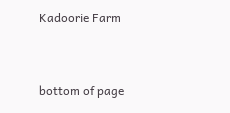Kadoorie Farm


bottom of page